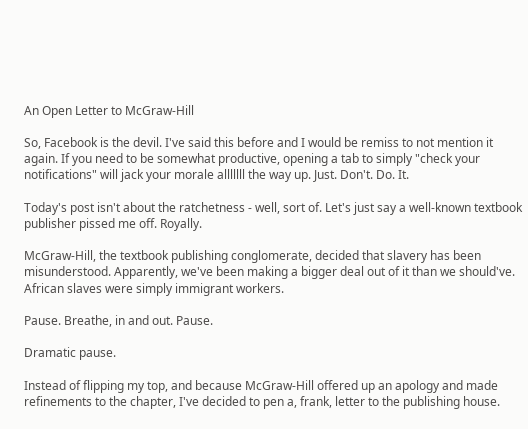An Open Letter to McGraw-Hill

So, Facebook is the devil. I've said this before and I would be remiss to not mention it again. If you need to be somewhat productive, opening a tab to simply "check your notifications" will jack your morale alllllll the way up. Just. Don't. Do. It.

Today's post isn't about the ratchetness - well, sort of. Let's just say a well-known textbook publisher pissed me off. Royally.

McGraw-Hill, the textbook publishing conglomerate, decided that slavery has been misunderstood. Apparently, we've been making a bigger deal out of it than we should've. African slaves were simply immigrant workers.

Pause. Breathe, in and out. Pause.

Dramatic pause.

Instead of flipping my top, and because McGraw-Hill offered up an apology and made refinements to the chapter, I've decided to pen a, frank, letter to the publishing house.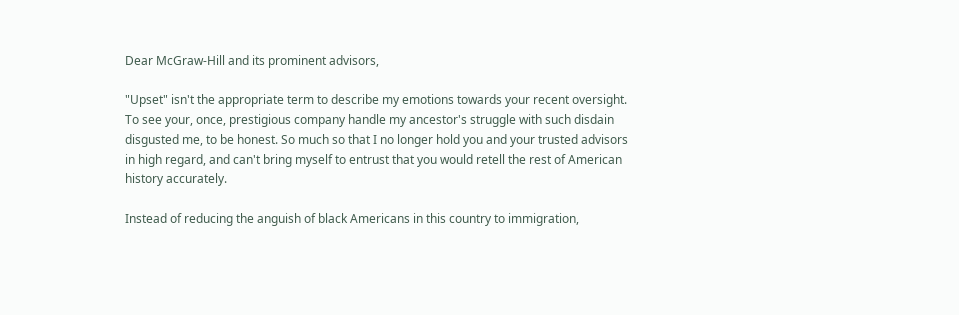Dear McGraw-Hill and its prominent advisors,

"Upset" isn't the appropriate term to describe my emotions towards your recent oversight. To see your, once, prestigious company handle my ancestor's struggle with such disdain disgusted me, to be honest. So much so that I no longer hold you and your trusted advisors in high regard, and can't bring myself to entrust that you would retell the rest of American history accurately.

Instead of reducing the anguish of black Americans in this country to immigration,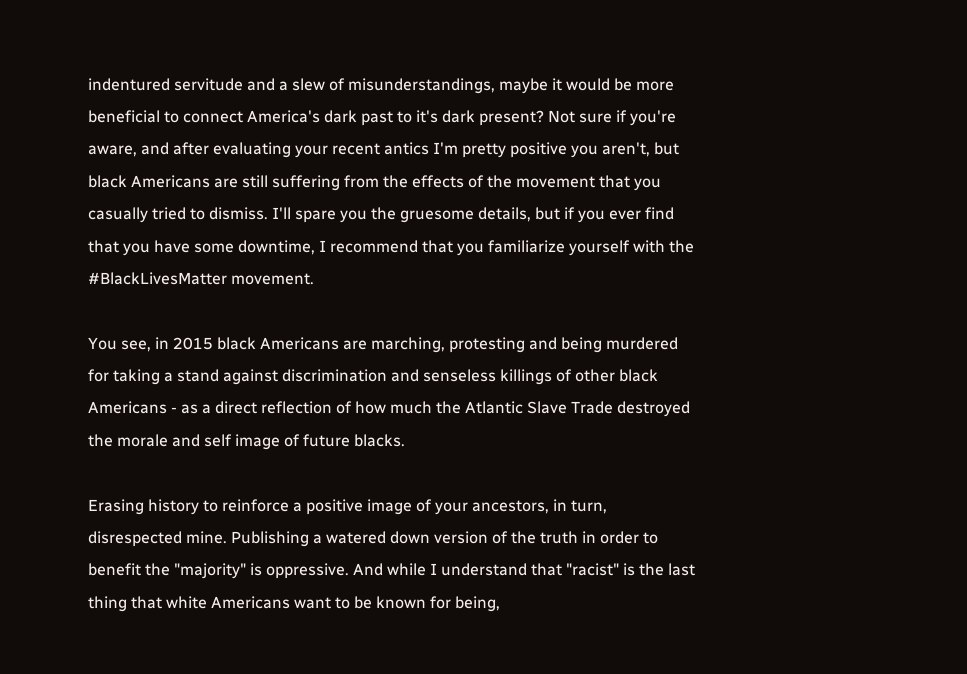indentured servitude and a slew of misunderstandings, maybe it would be more beneficial to connect America's dark past to it's dark present? Not sure if you're aware, and after evaluating your recent antics I'm pretty positive you aren't, but black Americans are still suffering from the effects of the movement that you casually tried to dismiss. I'll spare you the gruesome details, but if you ever find that you have some downtime, I recommend that you familiarize yourself with the #BlackLivesMatter movement.

You see, in 2015 black Americans are marching, protesting and being murdered for taking a stand against discrimination and senseless killings of other black Americans - as a direct reflection of how much the Atlantic Slave Trade destroyed the morale and self image of future blacks.

Erasing history to reinforce a positive image of your ancestors, in turn, disrespected mine. Publishing a watered down version of the truth in order to benefit the "majority" is oppressive. And while I understand that "racist" is the last thing that white Americans want to be known for being,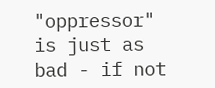"oppressor" is just as bad - if not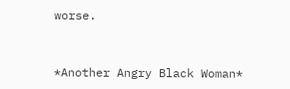worse.


*Another Angry Black Woman*